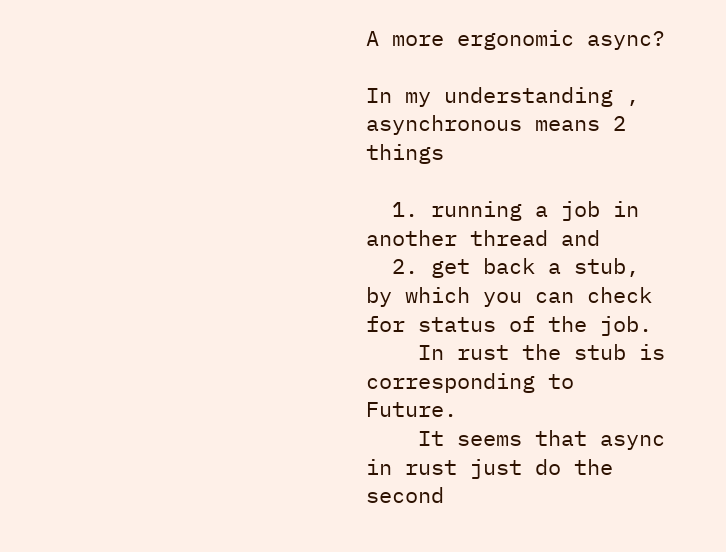A more ergonomic async?

In my understanding , asynchronous means 2 things

  1. running a job in another thread and
  2. get back a stub, by which you can check for status of the job.
    In rust the stub is corresponding to Future.
    It seems that async in rust just do the second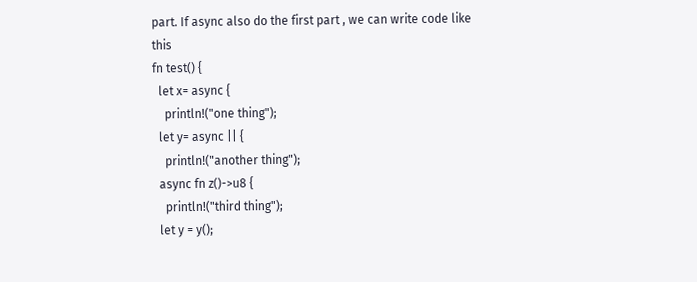part. If async also do the first part , we can write code like this
fn test() {
  let x= async {
    println!("one thing");
  let y= async || {
    println!("another thing");
  async fn z()->u8 {
    println!("third thing");
  let y = y();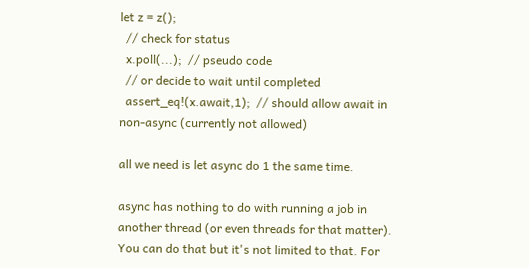let z = z();
  // check for status
  x.poll(...);  // pseudo code
  // or decide to wait until completed
  assert_eq!(x.await,1);  // should allow await in non-async (currently not allowed)

all we need is let async do 1 the same time.

async has nothing to do with running a job in another thread (or even threads for that matter). You can do that but it's not limited to that. For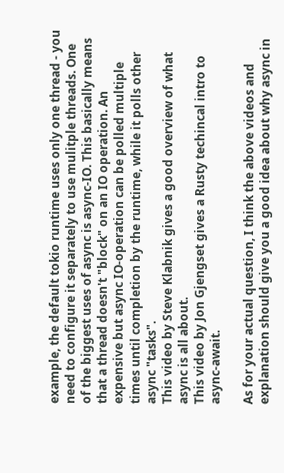example, the default tokio runtime uses only one thread - you need to configure it separately to use mulitple threads. One of the biggest uses of async is async-IO. This basically means that a thread doesn't "block" on an IO operation. An expensive but async IO-operation can be polled multiple times until completion by the runtime, while it polls other async "tasks".
This video by Steve Klabnik gives a good overview of what async is all about.
This video by Jon Gjengset gives a Rusty techincal intro to async-await.

As for your actual question, I think the above videos and explanation should give you a good idea about why async in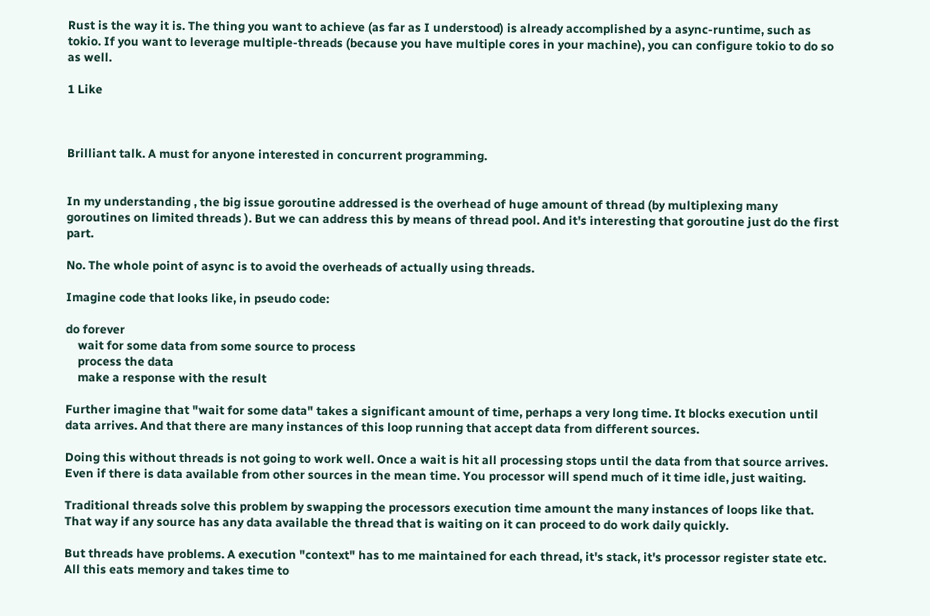Rust is the way it is. The thing you want to achieve (as far as I understood) is already accomplished by a async-runtime, such as tokio. If you want to leverage multiple-threads (because you have multiple cores in your machine), you can configure tokio to do so as well.

1 Like



Brilliant talk. A must for anyone interested in concurrent programming.


In my understanding , the big issue goroutine addressed is the overhead of huge amount of thread (by multiplexing many goroutines on limited threads ). But we can address this by means of thread pool. And it's interesting that goroutine just do the first part.

No. The whole point of async is to avoid the overheads of actually using threads.

Imagine code that looks like, in pseudo code:

do forever
    wait for some data from some source to process
    process the data
    make a response with the result

Further imagine that "wait for some data" takes a significant amount of time, perhaps a very long time. It blocks execution until data arrives. And that there are many instances of this loop running that accept data from different sources.

Doing this without threads is not going to work well. Once a wait is hit all processing stops until the data from that source arrives. Even if there is data available from other sources in the mean time. You processor will spend much of it time idle, just waiting.

Traditional threads solve this problem by swapping the processors execution time amount the many instances of loops like that. That way if any source has any data available the thread that is waiting on it can proceed to do work daily quickly.

But threads have problems. A execution "context" has to me maintained for each thread, it's stack, it's processor register state etc. All this eats memory and takes time to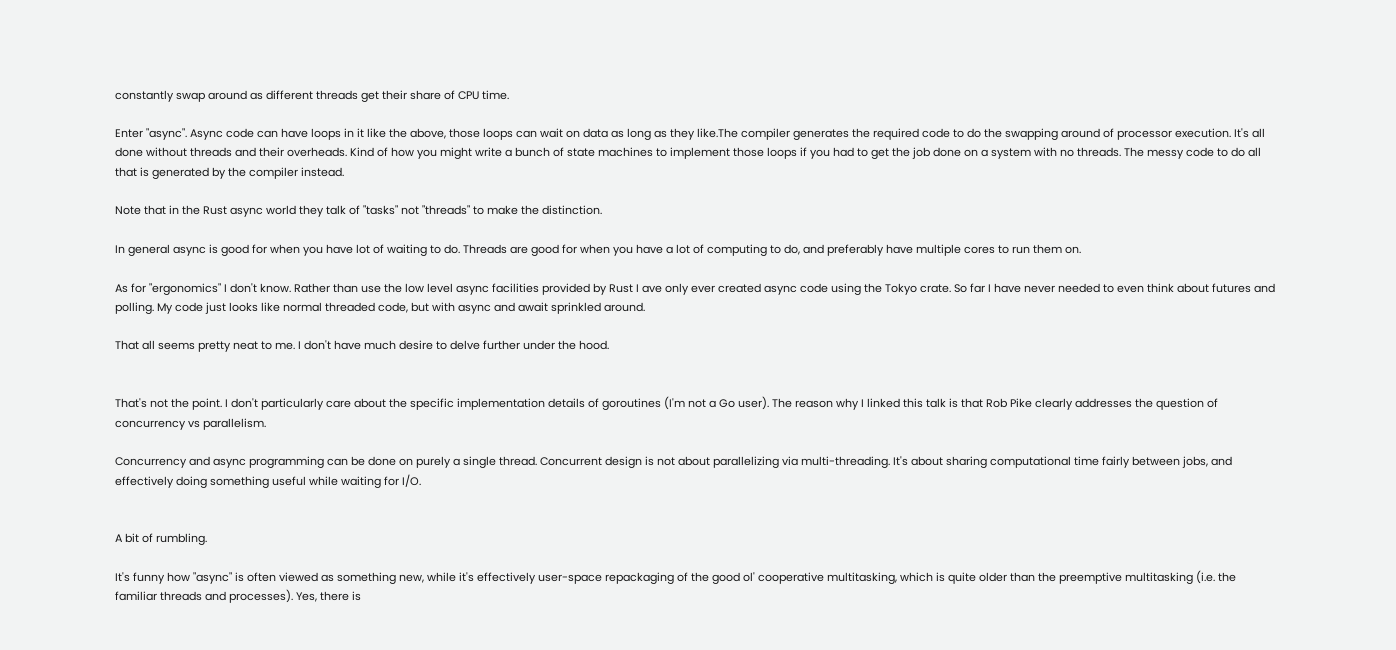constantly swap around as different threads get their share of CPU time.

Enter "async". Async code can have loops in it like the above, those loops can wait on data as long as they like.The compiler generates the required code to do the swapping around of processor execution. It's all done without threads and their overheads. Kind of how you might write a bunch of state machines to implement those loops if you had to get the job done on a system with no threads. The messy code to do all that is generated by the compiler instead.

Note that in the Rust async world they talk of "tasks" not "threads" to make the distinction.

In general async is good for when you have lot of waiting to do. Threads are good for when you have a lot of computing to do, and preferably have multiple cores to run them on.

As for "ergonomics" I don't know. Rather than use the low level async facilities provided by Rust I ave only ever created async code using the Tokyo crate. So far I have never needed to even think about futures and polling. My code just looks like normal threaded code, but with async and await sprinkled around.

That all seems pretty neat to me. I don't have much desire to delve further under the hood.


That's not the point. I don't particularly care about the specific implementation details of goroutines (I'm not a Go user). The reason why I linked this talk is that Rob Pike clearly addresses the question of concurrency vs parallelism.

Concurrency and async programming can be done on purely a single thread. Concurrent design is not about parallelizing via multi-threading. It's about sharing computational time fairly between jobs, and effectively doing something useful while waiting for I/O.


A bit of rumbling.

It's funny how "async" is often viewed as something new, while it's effectively user-space repackaging of the good ol' cooperative multitasking, which is quite older than the preemptive multitasking (i.e. the familiar threads and processes). Yes, there is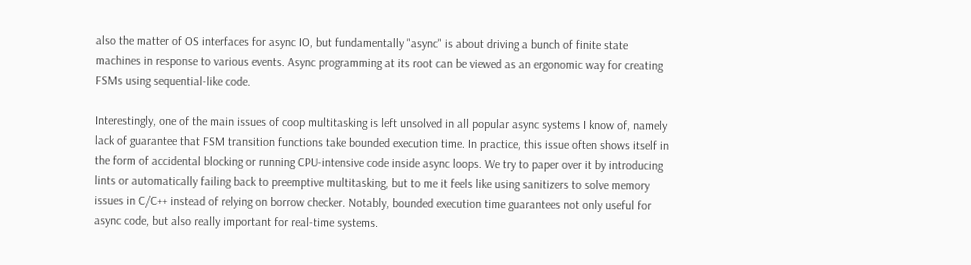also the matter of OS interfaces for async IO, but fundamentally "async" is about driving a bunch of finite state machines in response to various events. Async programming at its root can be viewed as an ergonomic way for creating FSMs using sequential-like code.

Interestingly, one of the main issues of coop multitasking is left unsolved in all popular async systems I know of, namely lack of guarantee that FSM transition functions take bounded execution time. In practice, this issue often shows itself in the form of accidental blocking or running CPU-intensive code inside async loops. We try to paper over it by introducing lints or automatically failing back to preemptive multitasking, but to me it feels like using sanitizers to solve memory issues in C/C++ instead of relying on borrow checker. Notably, bounded execution time guarantees not only useful for async code, but also really important for real-time systems.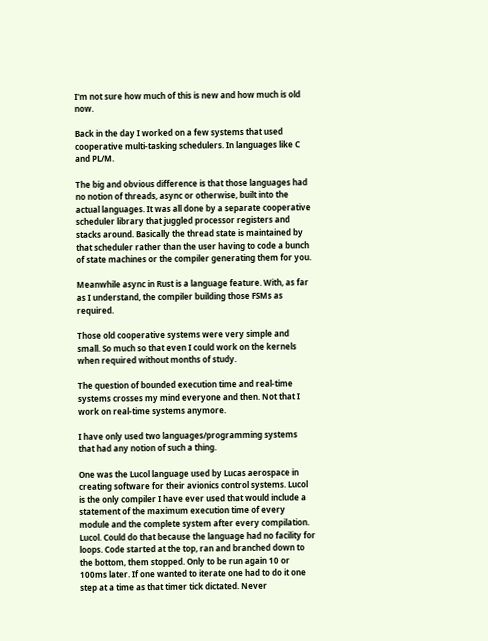I'm not sure how much of this is new and how much is old now.

Back in the day I worked on a few systems that used cooperative multi-tasking schedulers. In languages like C and PL/M.

The big and obvious difference is that those languages had no notion of threads, async or otherwise, built into the actual languages. It was all done by a separate cooperative scheduler library that juggled processor registers and stacks around. Basically the thread state is maintained by that scheduler rather than the user having to code a bunch of state machines or the compiler generating them for you.

Meanwhile async in Rust is a language feature. With, as far as I understand, the compiler building those FSMs as required.

Those old cooperative systems were very simple and small. So much so that even I could work on the kernels when required without months of study.

The question of bounded execution time and real-time systems crosses my mind everyone and then. Not that I work on real-time systems anymore.

I have only used two languages/programming systems that had any notion of such a thing.

One was the Lucol language used by Lucas aerospace in creating software for their avionics control systems. Lucol is the only compiler I have ever used that would include a statement of the maximum execution time of every module and the complete system after every compilation. Lucol. Could do that because the language had no facility for loops. Code started at the top, ran and branched down to the bottom, them stopped. Only to be run again 10 or 100ms later. If one wanted to iterate one had to do it one step at a time as that timer tick dictated. Never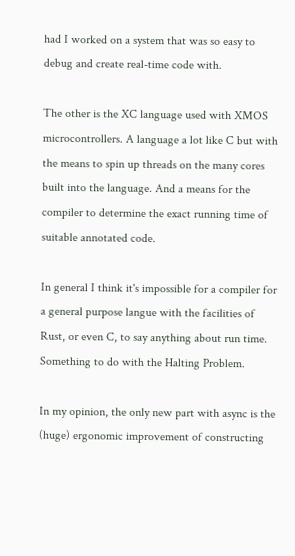had I worked on a system that was so easy to debug and create real-time code with.

The other is the XC language used with XMOS microcontrollers. A language a lot like C but with the means to spin up threads on the many cores built into the language. And a means for the compiler to determine the exact running time of suitable annotated code.

In general I think it's impossible for a compiler for a general purpose langue with the facilities of Rust, or even C, to say anything about run time. Something to do with the Halting Problem.

In my opinion, the only new part with async is the (huge) ergonomic improvement of constructing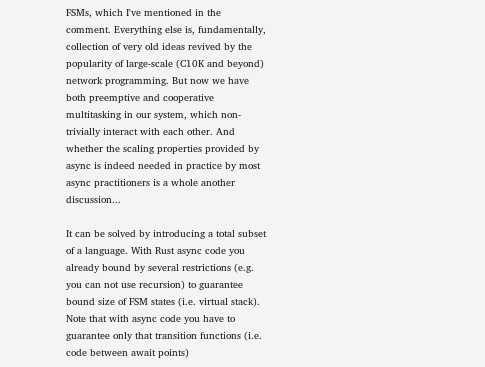FSMs, which I've mentioned in the comment. Everything else is, fundamentally, collection of very old ideas revived by the popularity of large-scale (C10K and beyond) network programming. But now we have both preemptive and cooperative multitasking in our system, which non-trivially interact with each other. And whether the scaling properties provided by async is indeed needed in practice by most async practitioners is a whole another discussion...

It can be solved by introducing a total subset of a language. With Rust async code you already bound by several restrictions (e.g. you can not use recursion) to guarantee bound size of FSM states (i.e. virtual stack). Note that with async code you have to guarantee only that transition functions (i.e. code between await points)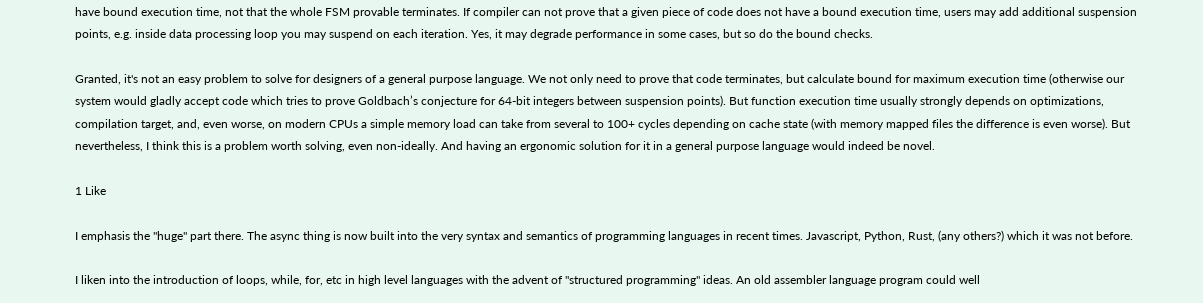have bound execution time, not that the whole FSM provable terminates. If compiler can not prove that a given piece of code does not have a bound execution time, users may add additional suspension points, e.g. inside data processing loop you may suspend on each iteration. Yes, it may degrade performance in some cases, but so do the bound checks.

Granted, it's not an easy problem to solve for designers of a general purpose language. We not only need to prove that code terminates, but calculate bound for maximum execution time (otherwise our system would gladly accept code which tries to prove Goldbach’s conjecture for 64-bit integers between suspension points). But function execution time usually strongly depends on optimizations, compilation target, and, even worse, on modern CPUs a simple memory load can take from several to 100+ cycles depending on cache state (with memory mapped files the difference is even worse). But nevertheless, I think this is a problem worth solving, even non-ideally. And having an ergonomic solution for it in a general purpose language would indeed be novel.

1 Like

I emphasis the "huge" part there. The async thing is now built into the very syntax and semantics of programming languages in recent times. Javascript, Python, Rust, (any others?) which it was not before.

I liken into the introduction of loops, while, for, etc in high level languages with the advent of "structured programming" ideas. An old assembler language program could well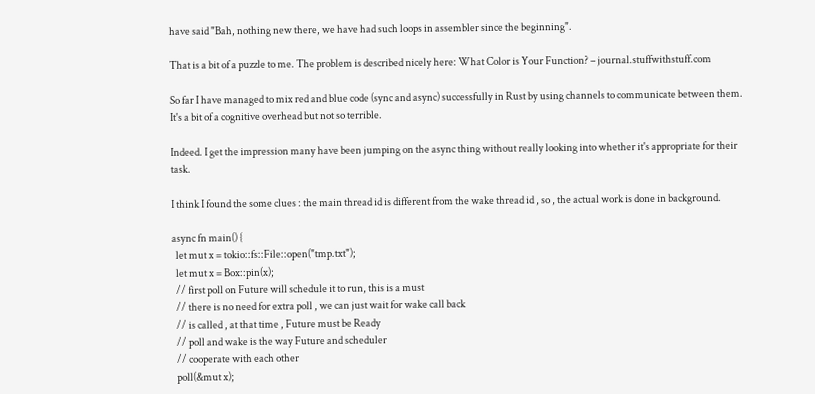have said "Bah, nothing new there, we have had such loops in assembler since the beginning".

That is a bit of a puzzle to me. The problem is described nicely here: What Color is Your Function? – journal.stuffwithstuff.com

So far I have managed to mix red and blue code (sync and async) successfully in Rust by using channels to communicate between them. It's a bit of a cognitive overhead but not so terrible.

Indeed. I get the impression many have been jumping on the async thing without really looking into whether it's appropriate for their task.

I think I found the some clues : the main thread id is different from the wake thread id , so , the actual work is done in background.

async fn main() {
  let mut x = tokio::fs::File::open("tmp.txt");
  let mut x = Box::pin(x);
  // first poll on Future will schedule it to run, this is a must
  // there is no need for extra poll , we can just wait for wake call back
  // is called , at that time , Future must be Ready
  // poll and wake is the way Future and scheduler
  // cooperate with each other
  poll(&mut x);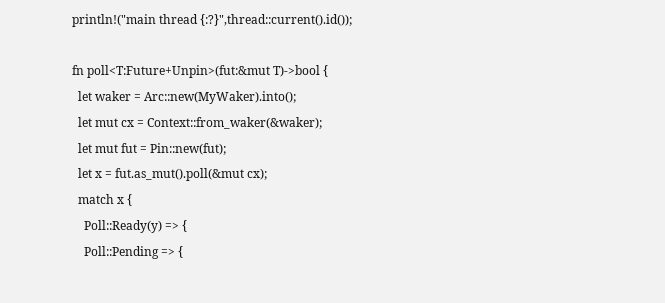println!("main thread {:?}",thread::current().id());

fn poll<T:Future+Unpin>(fut:&mut T)->bool {
  let waker = Arc::new(MyWaker).into();
  let mut cx = Context::from_waker(&waker);
  let mut fut = Pin::new(fut);
  let x = fut.as_mut().poll(&mut cx);
  match x {
    Poll::Ready(y) => {
    Poll::Pending => {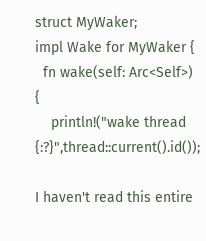struct MyWaker;
impl Wake for MyWaker {
  fn wake(self: Arc<Self>) {
    println!("wake thread {:?}",thread::current().id());

I haven't read this entire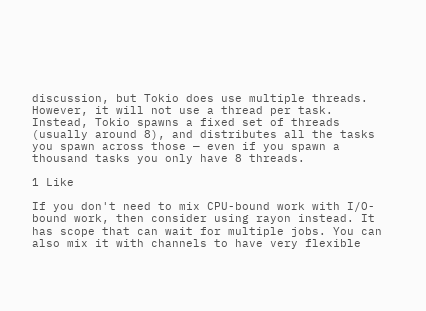discussion, but Tokio does use multiple threads. However, it will not use a thread per task. Instead, Tokio spawns a fixed set of threads (usually around 8), and distributes all the tasks you spawn across those — even if you spawn a thousand tasks you only have 8 threads.

1 Like

If you don't need to mix CPU-bound work with I/O-bound work, then consider using rayon instead. It has scope that can wait for multiple jobs. You can also mix it with channels to have very flexible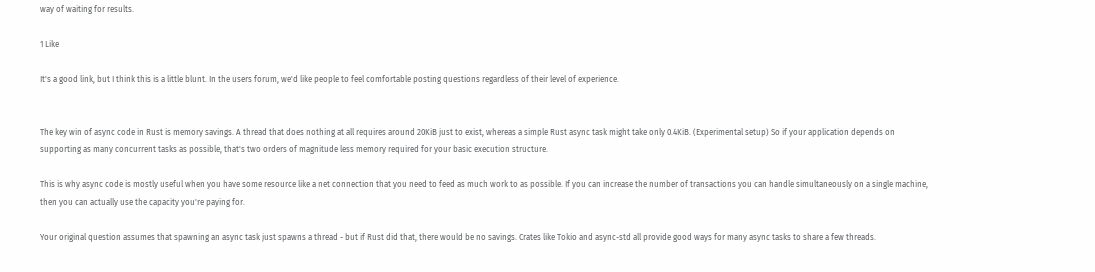way of waiting for results.

1 Like

It's a good link, but I think this is a little blunt. In the users forum, we'd like people to feel comfortable posting questions regardless of their level of experience.


The key win of async code in Rust is memory savings. A thread that does nothing at all requires around 20KiB just to exist, whereas a simple Rust async task might take only 0.4KiB. (Experimental setup) So if your application depends on supporting as many concurrent tasks as possible, that's two orders of magnitude less memory required for your basic execution structure.

This is why async code is mostly useful when you have some resource like a net connection that you need to feed as much work to as possible. If you can increase the number of transactions you can handle simultaneously on a single machine, then you can actually use the capacity you're paying for.

Your original question assumes that spawning an async task just spawns a thread - but if Rust did that, there would be no savings. Crates like Tokio and async-std all provide good ways for many async tasks to share a few threads.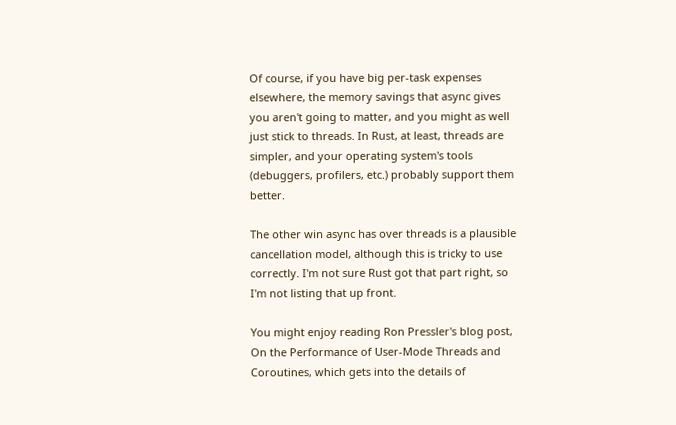Of course, if you have big per-task expenses elsewhere, the memory savings that async gives you aren't going to matter, and you might as well just stick to threads. In Rust, at least, threads are simpler, and your operating system's tools (debuggers, profilers, etc.) probably support them better.

The other win async has over threads is a plausible cancellation model, although this is tricky to use correctly. I'm not sure Rust got that part right, so I'm not listing that up front.

You might enjoy reading Ron Pressler's blog post, On the Performance of User-Mode Threads and Coroutines, which gets into the details of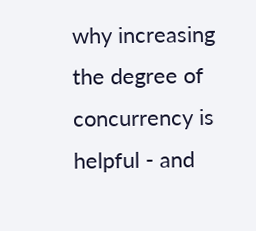why increasing the degree of concurrency is helpful - and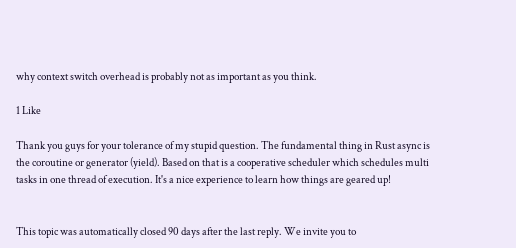why context switch overhead is probably not as important as you think.

1 Like

Thank you guys for your tolerance of my stupid question. The fundamental thing in Rust async is the coroutine or generator (yield). Based on that is a cooperative scheduler which schedules multi tasks in one thread of execution. It's a nice experience to learn how things are geared up!


This topic was automatically closed 90 days after the last reply. We invite you to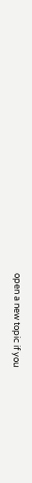open a new topic if you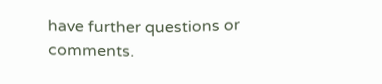have further questions or comments.